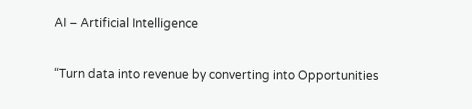AI – Artificial Intelligence

“Turn data into revenue by converting into Opportunities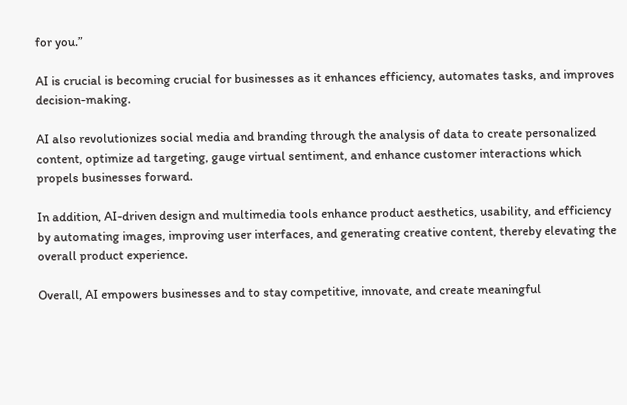for you.”

AI is crucial is becoming crucial for businesses as it enhances efficiency, automates tasks, and improves decision-making.

AI also revolutionizes social media and branding through the analysis of data to create personalized content, optimize ad targeting, gauge virtual sentiment, and enhance customer interactions which propels businesses forward.

In addition, AI-driven design and multimedia tools enhance product aesthetics, usability, and efficiency by automating images, improving user interfaces, and generating creative content, thereby elevating the overall product experience.

Overall, AI empowers businesses and to stay competitive, innovate, and create meaningful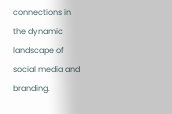connections in the dynamic landscape of social media and branding.